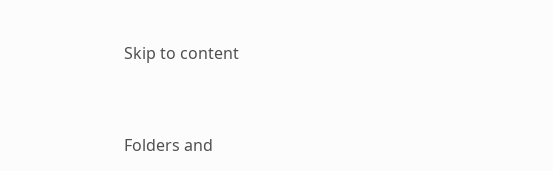Skip to content


Folders and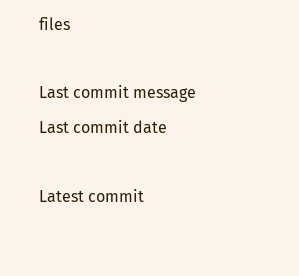files

Last commit message
Last commit date

Latest commit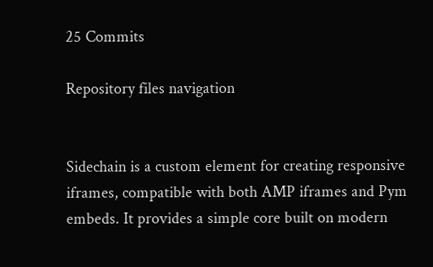25 Commits

Repository files navigation


Sidechain is a custom element for creating responsive iframes, compatible with both AMP iframes and Pym embeds. It provides a simple core built on modern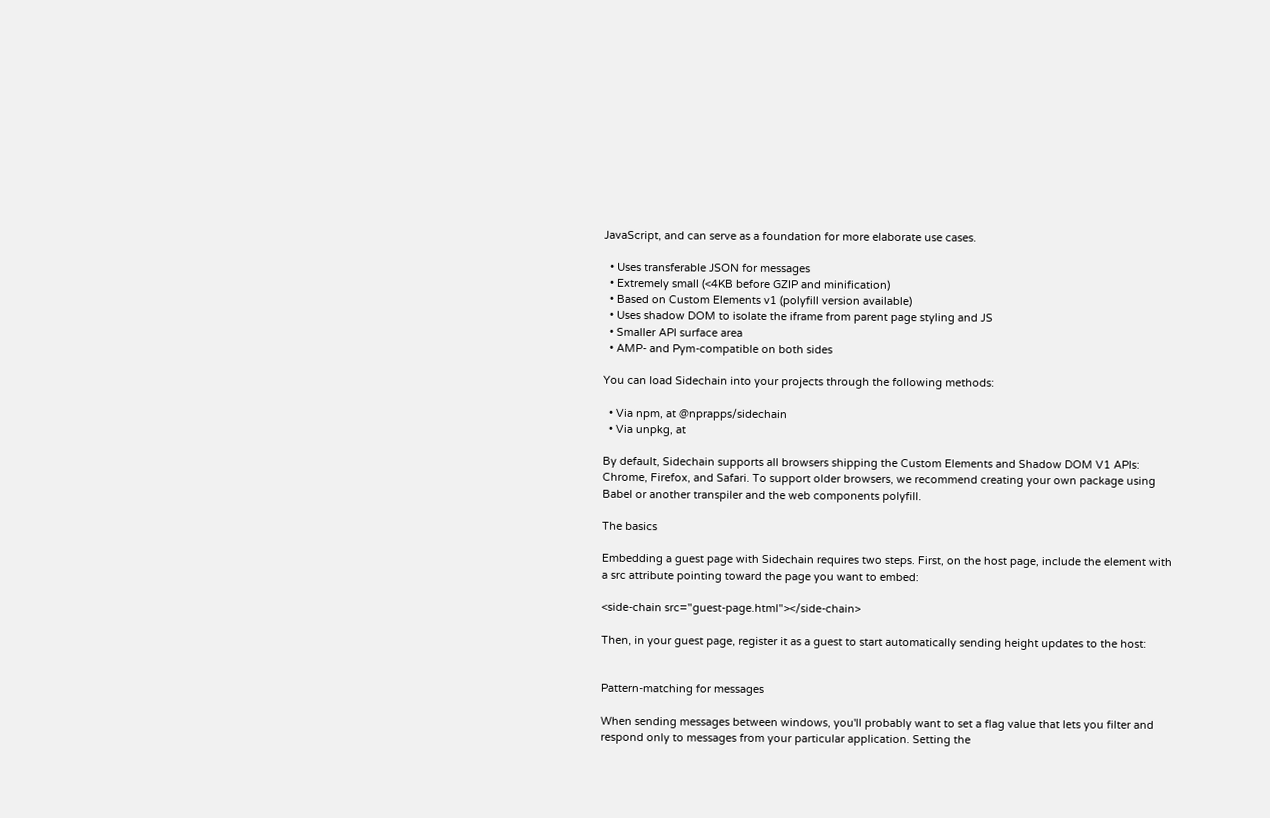JavaScript, and can serve as a foundation for more elaborate use cases.

  • Uses transferable JSON for messages
  • Extremely small (<4KB before GZIP and minification)
  • Based on Custom Elements v1 (polyfill version available)
  • Uses shadow DOM to isolate the iframe from parent page styling and JS
  • Smaller API surface area
  • AMP- and Pym-compatible on both sides

You can load Sidechain into your projects through the following methods:

  • Via npm, at @nprapps/sidechain
  • Via unpkg, at

By default, Sidechain supports all browsers shipping the Custom Elements and Shadow DOM V1 APIs: Chrome, Firefox, and Safari. To support older browsers, we recommend creating your own package using Babel or another transpiler and the web components polyfill.

The basics

Embedding a guest page with Sidechain requires two steps. First, on the host page, include the element with a src attribute pointing toward the page you want to embed:

<side-chain src="guest-page.html"></side-chain>

Then, in your guest page, register it as a guest to start automatically sending height updates to the host:


Pattern-matching for messages

When sending messages between windows, you'll probably want to set a flag value that lets you filter and respond only to messages from your particular application. Setting the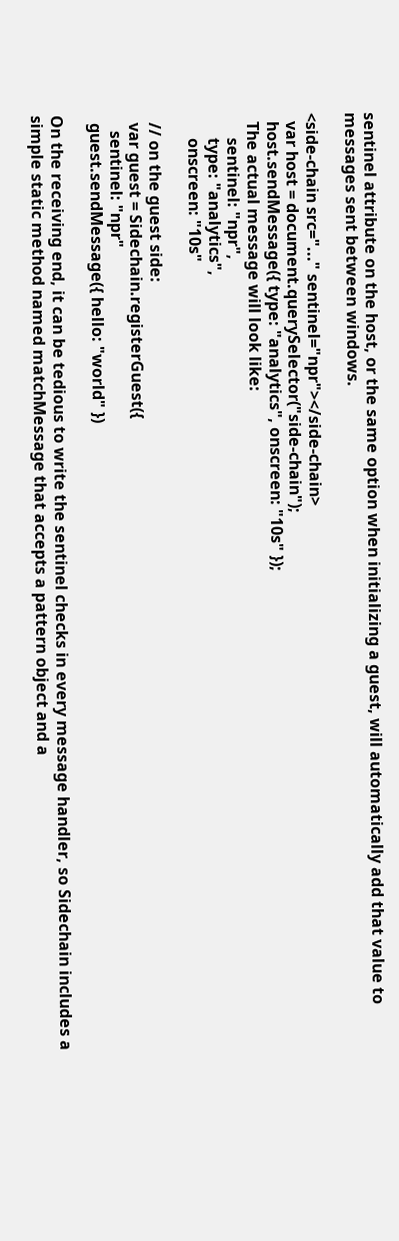sentinel attribute on the host, or the same option when initializing a guest, will automatically add that value to messages sent between windows.

<side-chain src="..." sentinel="npr"></side-chain>
  var host = document.querySelector("side-chain");
  host.sendMessage({ type: "analytics", onscreen: "10s" });
  The actual message will look like:
      sentinel: "npr",
      type: "analytics",
      onscreen: "10s"

  // on the guest side:
  var guest = Sidechain.registerGuest({
    sentinel: "npr"
  guest.sendMessage({ hello: "world" })

On the receiving end, it can be tedious to write the sentinel checks in every message handler, so Sidechain includes a simple static method named matchMessage that accepts a pattern object and a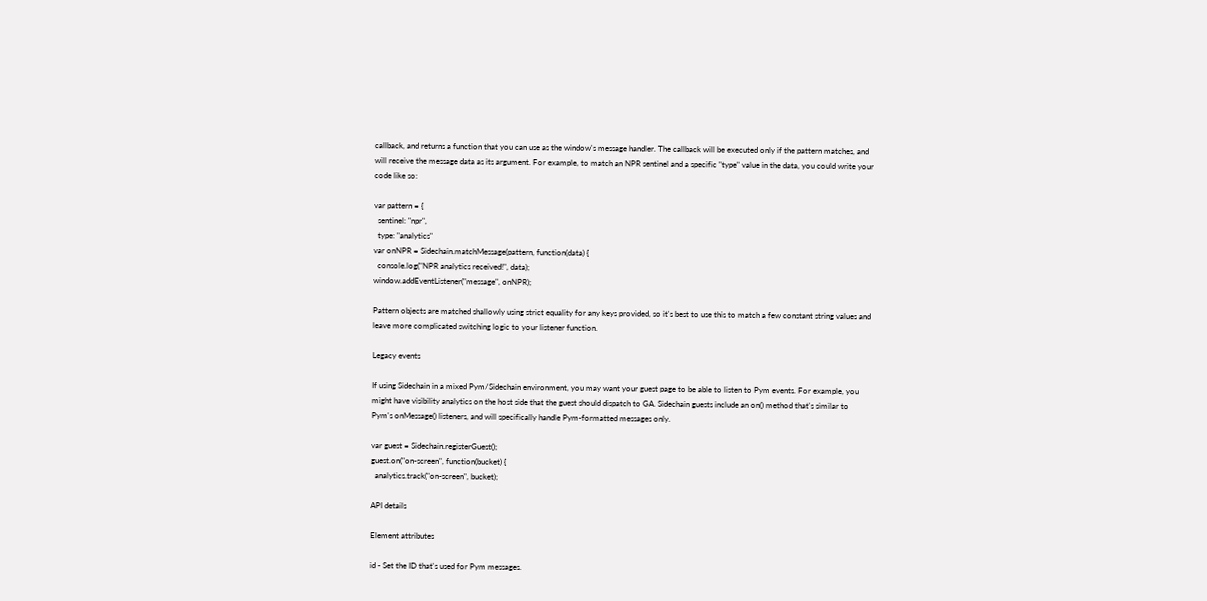callback, and returns a function that you can use as the window's message handler. The callback will be executed only if the pattern matches, and will receive the message data as its argument. For example, to match an NPR sentinel and a specific "type" value in the data, you could write your code like so:

var pattern = {
  sentinel: "npr",
  type: "analytics"
var onNPR = Sidechain.matchMessage(pattern, function(data) {
  console.log("NPR analytics received!", data);
window.addEventListener("message", onNPR);

Pattern objects are matched shallowly using strict equality for any keys provided, so it's best to use this to match a few constant string values and leave more complicated switching logic to your listener function.

Legacy events

If using Sidechain in a mixed Pym/Sidechain environment, you may want your guest page to be able to listen to Pym events. For example, you might have visibility analytics on the host side that the guest should dispatch to GA. Sidechain guests include an on() method that's similar to Pym's onMessage() listeners, and will specifically handle Pym-formatted messages only.

var guest = Sidechain.registerGuest();
guest.on("on-screen", function(bucket) {
  analytics.track("on-screen", bucket);

API details

Element attributes

id - Set the ID that's used for Pym messages.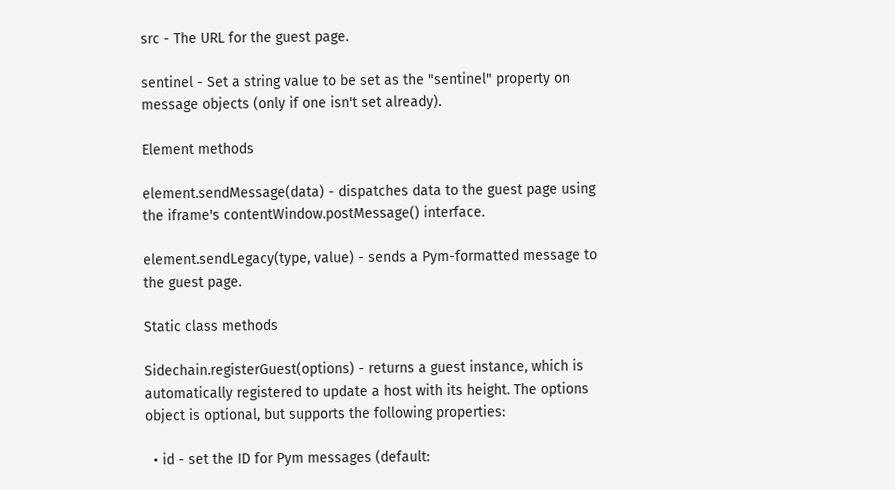src - The URL for the guest page.

sentinel - Set a string value to be set as the "sentinel" property on message objects (only if one isn't set already).

Element methods

element.sendMessage(data) - dispatches data to the guest page using the iframe's contentWindow.postMessage() interface.

element.sendLegacy(type, value) - sends a Pym-formatted message to the guest page.

Static class methods

Sidechain.registerGuest(options) - returns a guest instance, which is automatically registered to update a host with its height. The options object is optional, but supports the following properties:

  • id - set the ID for Pym messages (default: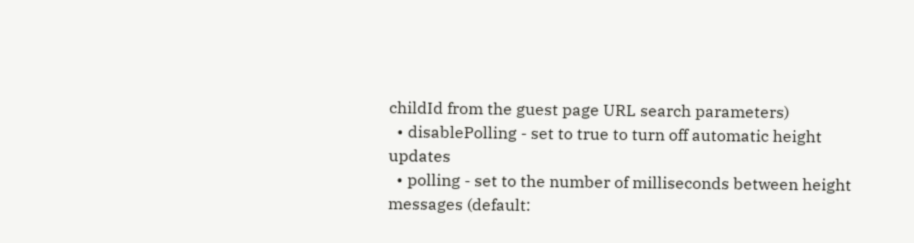childId from the guest page URL search parameters)
  • disablePolling - set to true to turn off automatic height updates
  • polling - set to the number of milliseconds between height messages (default: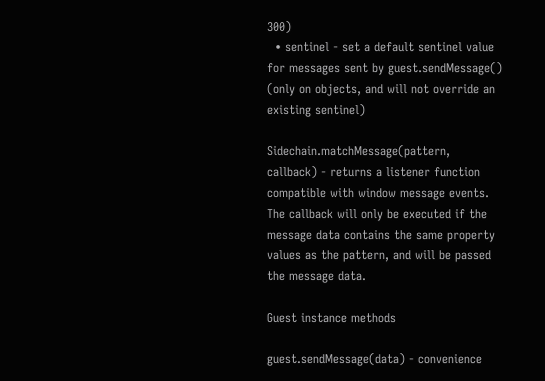300)
  • sentinel - set a default sentinel value for messages sent by guest.sendMessage() (only on objects, and will not override an existing sentinel)

Sidechain.matchMessage(pattern, callback) - returns a listener function compatible with window message events. The callback will only be executed if the message data contains the same property values as the pattern, and will be passed the message data.

Guest instance methods

guest.sendMessage(data) - convenience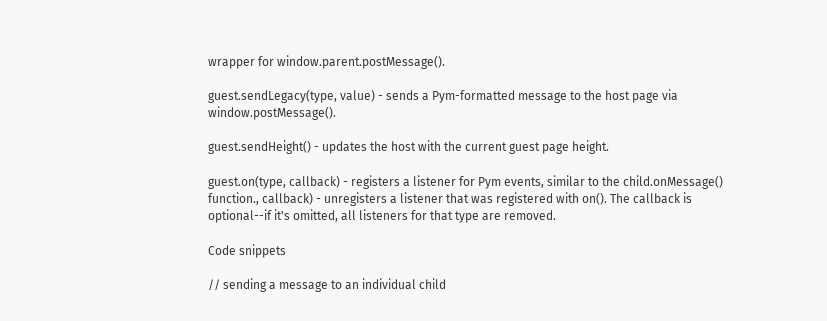wrapper for window.parent.postMessage().

guest.sendLegacy(type, value) - sends a Pym-formatted message to the host page via window.postMessage().

guest.sendHeight() - updates the host with the current guest page height.

guest.on(type, callback) - registers a listener for Pym events, similar to the child.onMessage() function., callback) - unregisters a listener that was registered with on(). The callback is optional--if it's omitted, all listeners for that type are removed.

Code snippets

// sending a message to an individual child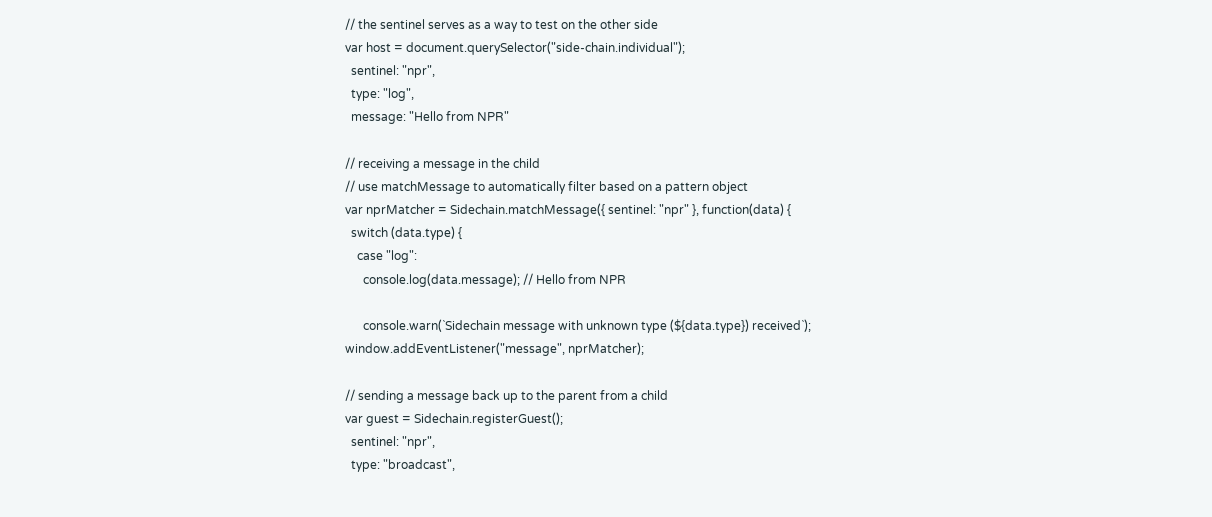// the sentinel serves as a way to test on the other side
var host = document.querySelector("side-chain.individual");
  sentinel: "npr",
  type: "log",
  message: "Hello from NPR"

// receiving a message in the child
// use matchMessage to automatically filter based on a pattern object
var nprMatcher = Sidechain.matchMessage({ sentinel: "npr" }, function(data) {
  switch (data.type) {
    case "log":
      console.log(data.message); // Hello from NPR

      console.warn(`Sidechain message with unknown type (${data.type}) received`);
window.addEventListener("message", nprMatcher);

// sending a message back up to the parent from a child
var guest = Sidechain.registerGuest();
  sentinel: "npr",
  type: "broadcast",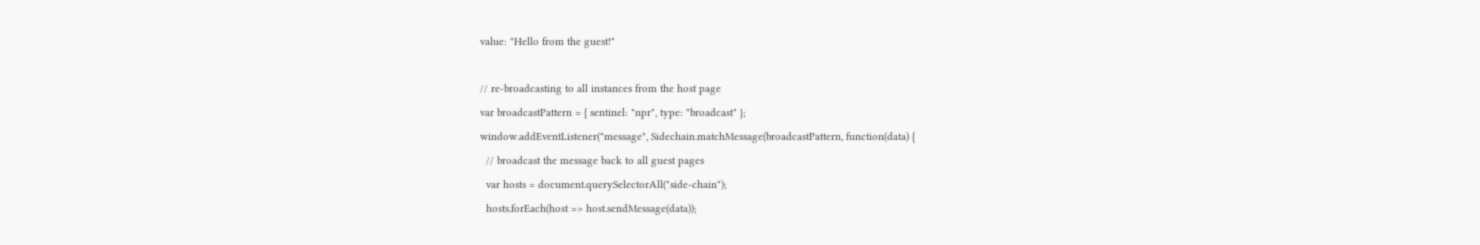value: "Hello from the guest!"

// re-broadcasting to all instances from the host page
var broadcastPattern = { sentinel: "npr", type: "broadcast" };
window.addEventListener("message", Sidechain.matchMessage(broadcastPattern, function(data) {
  // broadcast the message back to all guest pages
  var hosts = document.querySelectorAll("side-chain");
  hosts.forEach(host => host.sendMessage(data));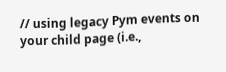// using legacy Pym events on your child page (i.e.,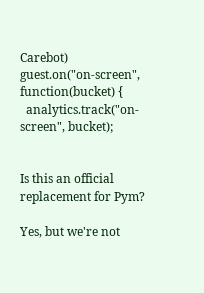Carebot)
guest.on("on-screen", function(bucket) {
  analytics.track("on-screen", bucket);


Is this an official replacement for Pym?

Yes, but we're not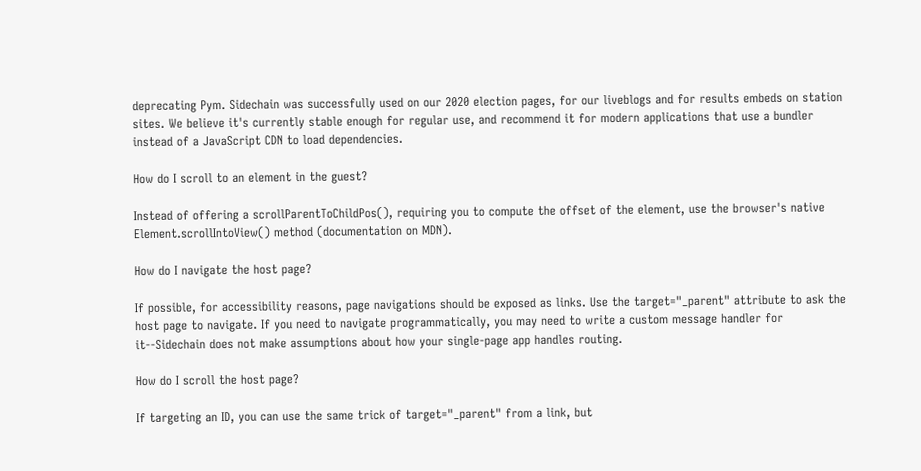deprecating Pym. Sidechain was successfully used on our 2020 election pages, for our liveblogs and for results embeds on station sites. We believe it's currently stable enough for regular use, and recommend it for modern applications that use a bundler instead of a JavaScript CDN to load dependencies.

How do I scroll to an element in the guest?

Instead of offering a scrollParentToChildPos(), requiring you to compute the offset of the element, use the browser's native Element.scrollIntoView() method (documentation on MDN).

How do I navigate the host page?

If possible, for accessibility reasons, page navigations should be exposed as links. Use the target="_parent" attribute to ask the host page to navigate. If you need to navigate programmatically, you may need to write a custom message handler for it--Sidechain does not make assumptions about how your single-page app handles routing.

How do I scroll the host page?

If targeting an ID, you can use the same trick of target="_parent" from a link, but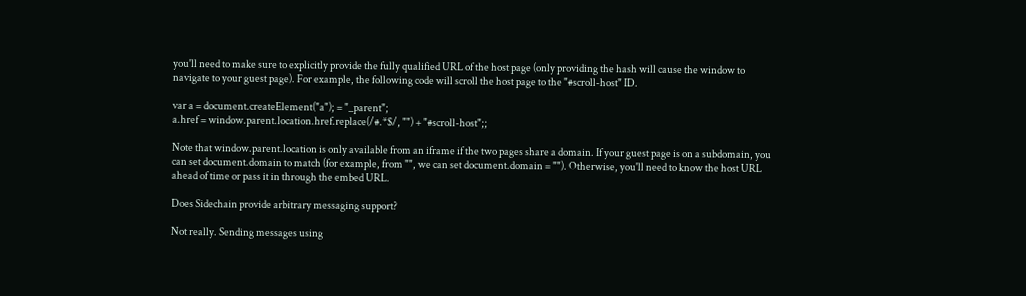you'll need to make sure to explicitly provide the fully qualified URL of the host page (only providing the hash will cause the window to navigate to your guest page). For example, the following code will scroll the host page to the "#scroll-host" ID.

var a = document.createElement("a"); = "_parent";
a.href = window.parent.location.href.replace(/#.*$/, "") + "#scroll-host";;

Note that window.parent.location is only available from an iframe if the two pages share a domain. If your guest page is on a subdomain, you can set document.domain to match (for example, from "", we can set document.domain = ""). Otherwise, you'll need to know the host URL ahead of time or pass it in through the embed URL.

Does Sidechain provide arbitrary messaging support?

Not really. Sending messages using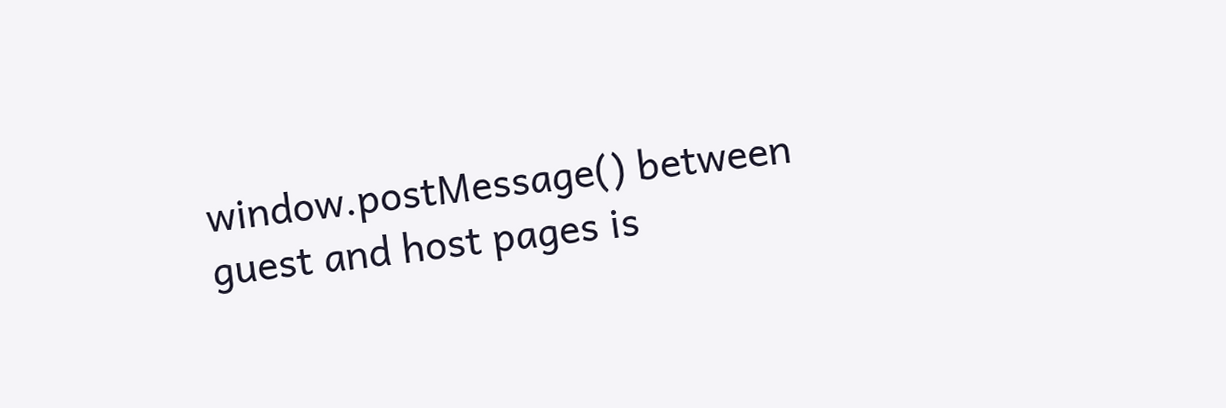window.postMessage() between guest and host pages is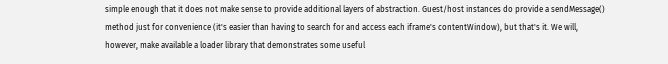simple enough that it does not make sense to provide additional layers of abstraction. Guest/host instances do provide a sendMessage() method just for convenience (it's easier than having to search for and access each iframe's contentWindow), but that's it. We will, however, make available a loader library that demonstrates some useful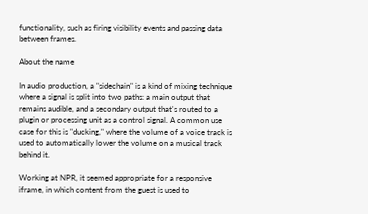functionality, such as firing visibility events and passing data between frames.

About the name

In audio production, a "sidechain" is a kind of mixing technique where a signal is split into two paths: a main output that remains audible, and a secondary output that's routed to a plugin or processing unit as a control signal. A common use case for this is "ducking," where the volume of a voice track is used to automatically lower the volume on a musical track behind it.

Working at NPR, it seemed appropriate for a responsive iframe, in which content from the guest is used to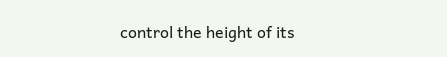control the height of its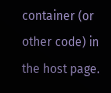container (or other code) in the host page.